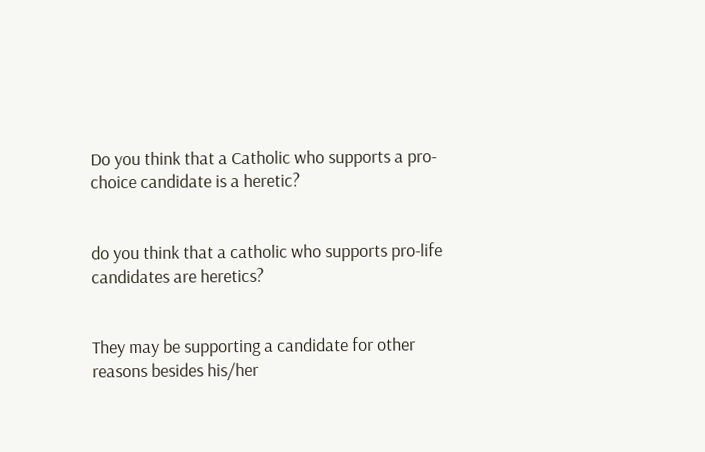Do you think that a Catholic who supports a pro-choice candidate is a heretic?


do you think that a catholic who supports pro-life candidates are heretics?


They may be supporting a candidate for other reasons besides his/her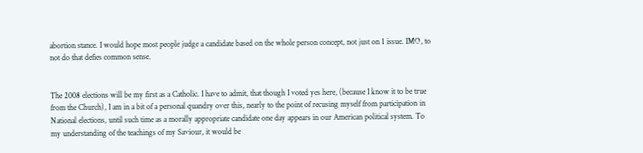abortion stance. I would hope most people judge a candidate based on the whole person concept, not just on 1 issue. IMO, to not do that defies common sense.


The 2008 elections will be my first as a Catholic. I have to admit, that though I voted yes here, (because I know it to be true from the Church), I am in a bit of a personal quandry over this, nearly to the point of recusing myself from participation in National elections, until such time as a morally appropriate candidate one day appears in our American political system. To my understanding of the teachings of my Saviour, it would be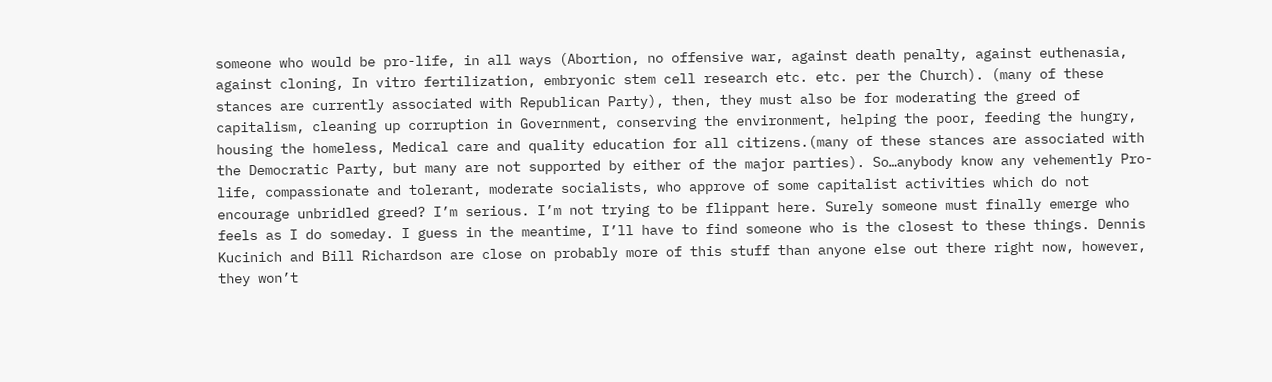someone who would be pro-life, in all ways (Abortion, no offensive war, against death penalty, against euthenasia, against cloning, In vitro fertilization, embryonic stem cell research etc. etc. per the Church). (many of these stances are currently associated with Republican Party), then, they must also be for moderating the greed of capitalism, cleaning up corruption in Government, conserving the environment, helping the poor, feeding the hungry, housing the homeless, Medical care and quality education for all citizens.(many of these stances are associated with the Democratic Party, but many are not supported by either of the major parties). So…anybody know any vehemently Pro-life, compassionate and tolerant, moderate socialists, who approve of some capitalist activities which do not encourage unbridled greed? I’m serious. I’m not trying to be flippant here. Surely someone must finally emerge who feels as I do someday. I guess in the meantime, I’ll have to find someone who is the closest to these things. Dennis Kucinich and Bill Richardson are close on probably more of this stuff than anyone else out there right now, however, they won’t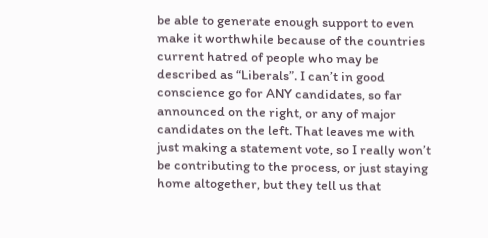be able to generate enough support to even make it worthwhile because of the countries current hatred of people who may be described as “Liberals”. I can’t in good conscience go for ANY candidates, so far announced on the right, or any of major candidates on the left. That leaves me with just making a statement vote, so I really won’t be contributing to the process, or just staying home altogether, but they tell us that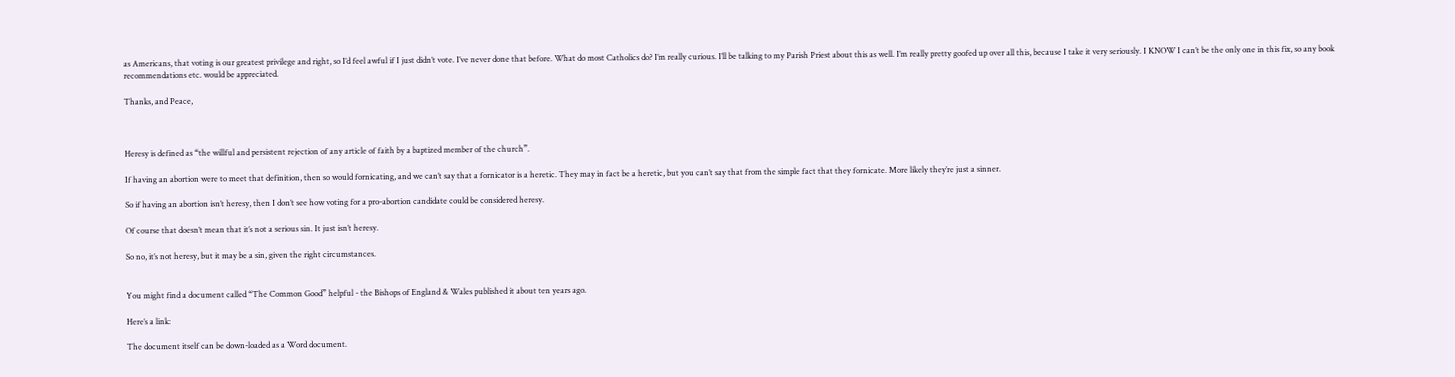as Americans, that voting is our greatest privilege and right, so I’d feel awful if I just didn’t vote. I’ve never done that before. What do most Catholics do? I’m really curious. I’ll be talking to my Parish Priest about this as well. I’m really pretty goofed up over all this, because I take it very seriously. I KNOW I can’t be the only one in this fix, so any book recommendations etc. would be appreciated.

Thanks, and Peace,



Heresy is defined as “the willful and persistent rejection of any article of faith by a baptized member of the church”.

If having an abortion were to meet that definition, then so would fornicating, and we can’t say that a fornicator is a heretic. They may in fact be a heretic, but you can’t say that from the simple fact that they fornicate. More likely they’re just a sinner.

So if having an abortion isn’t heresy, then I don’t see how voting for a pro-abortion candidate could be considered heresy.

Of course that doesn’t mean that it’s not a serious sin. It just isn’t heresy.

So no, it’s not heresy, but it may be a sin, given the right circumstances.


You might find a document called “The Common Good” helpful - the Bishops of England & Wales published it about ten years ago.

Here’s a link:

The document itself can be down-loaded as a Word document.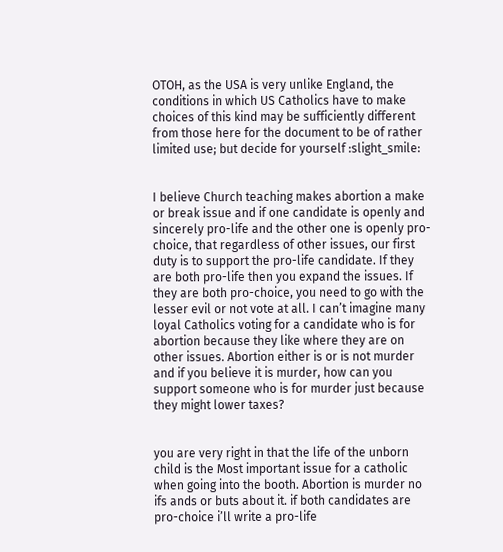OTOH, as the USA is very unlike England, the conditions in which US Catholics have to make choices of this kind may be sufficiently different from those here for the document to be of rather limited use; but decide for yourself :slight_smile:


I believe Church teaching makes abortion a make or break issue and if one candidate is openly and sincerely pro-life and the other one is openly pro-choice, that regardless of other issues, our first duty is to support the pro-life candidate. If they are both pro-life then you expand the issues. If they are both pro-choice, you need to go with the lesser evil or not vote at all. I can’t imagine many loyal Catholics voting for a candidate who is for abortion because they like where they are on other issues. Abortion either is or is not murder and if you believe it is murder, how can you support someone who is for murder just because they might lower taxes?


you are very right in that the life of the unborn child is the Most important issue for a catholic when going into the booth. Abortion is murder no ifs ands or buts about it. if both candidates are pro-choice i’ll write a pro-life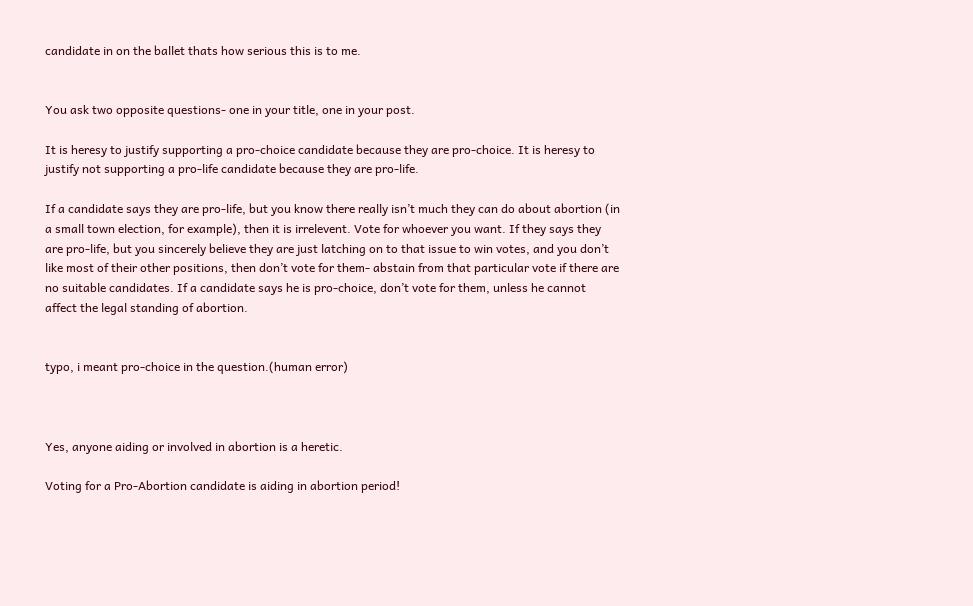candidate in on the ballet thats how serious this is to me.


You ask two opposite questions- one in your title, one in your post.

It is heresy to justify supporting a pro-choice candidate because they are pro-choice. It is heresy to justify not supporting a pro-life candidate because they are pro-life.

If a candidate says they are pro-life, but you know there really isn’t much they can do about abortion (in a small town election, for example), then it is irrelevent. Vote for whoever you want. If they says they are pro-life, but you sincerely believe they are just latching on to that issue to win votes, and you don’t like most of their other positions, then don’t vote for them- abstain from that particular vote if there are no suitable candidates. If a candidate says he is pro-choice, don’t vote for them, unless he cannot affect the legal standing of abortion.


typo, i meant pro-choice in the question.(human error)



Yes, anyone aiding or involved in abortion is a heretic.

Voting for a Pro-Abortion candidate is aiding in abortion period!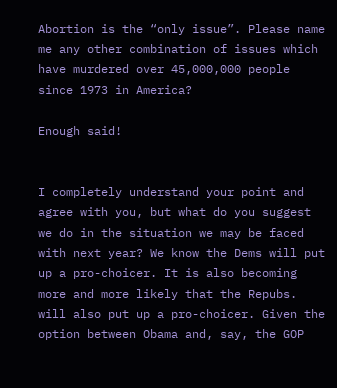Abortion is the “only issue”. Please name me any other combination of issues which have murdered over 45,000,000 people since 1973 in America?

Enough said!


I completely understand your point and agree with you, but what do you suggest we do in the situation we may be faced with next year? We know the Dems will put up a pro-choicer. It is also becoming more and more likely that the Repubs. will also put up a pro-choicer. Given the option between Obama and, say, the GOP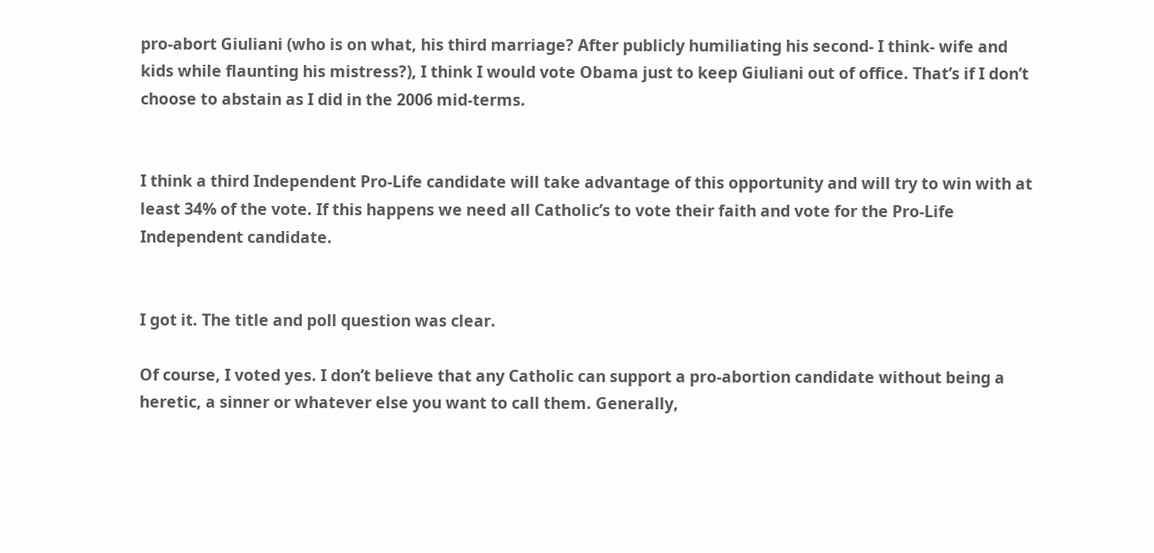pro-abort Giuliani (who is on what, his third marriage? After publicly humiliating his second- I think- wife and kids while flaunting his mistress?), I think I would vote Obama just to keep Giuliani out of office. That’s if I don’t choose to abstain as I did in the 2006 mid-terms.


I think a third Independent Pro-Life candidate will take advantage of this opportunity and will try to win with at least 34% of the vote. If this happens we need all Catholic’s to vote their faith and vote for the Pro-Life Independent candidate.


I got it. The title and poll question was clear.

Of course, I voted yes. I don’t believe that any Catholic can support a pro-abortion candidate without being a heretic, a sinner or whatever else you want to call them. Generally,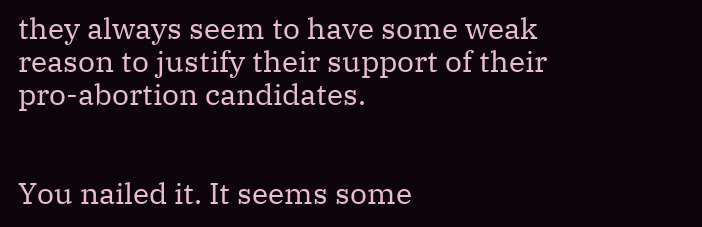they always seem to have some weak reason to justify their support of their pro-abortion candidates.


You nailed it. It seems some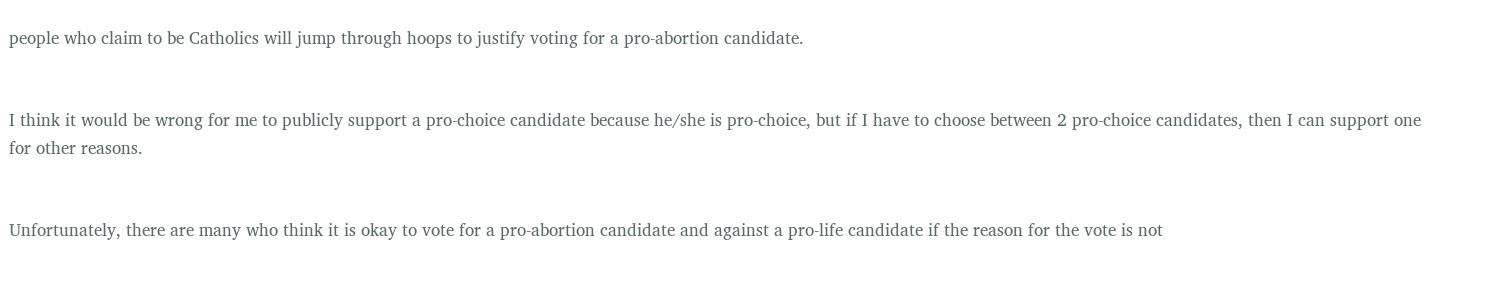people who claim to be Catholics will jump through hoops to justify voting for a pro-abortion candidate.


I think it would be wrong for me to publicly support a pro-choice candidate because he/she is pro-choice, but if I have to choose between 2 pro-choice candidates, then I can support one for other reasons.


Unfortunately, there are many who think it is okay to vote for a pro-abortion candidate and against a pro-life candidate if the reason for the vote is not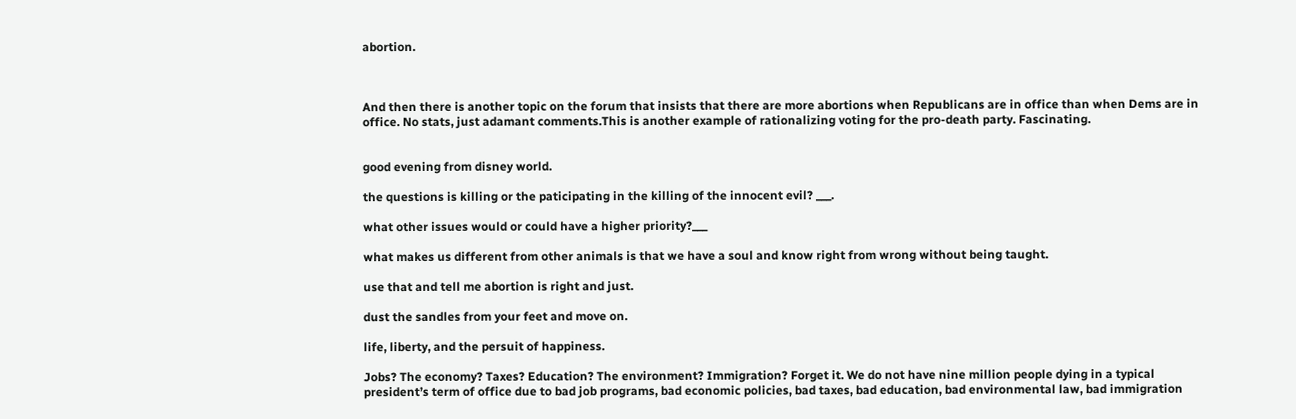abortion.



And then there is another topic on the forum that insists that there are more abortions when Republicans are in office than when Dems are in office. No stats, just adamant comments.This is another example of rationalizing voting for the pro-death party. Fascinating.


good evening from disney world.

the questions is killing or the paticipating in the killing of the innocent evil? ___.

what other issues would or could have a higher priority?___

what makes us different from other animals is that we have a soul and know right from wrong without being taught.

use that and tell me abortion is right and just.

dust the sandles from your feet and move on.

life, liberty, and the persuit of happiness.

Jobs? The economy? Taxes? Education? The environment? Immigration? Forget it. We do not have nine million people dying in a typical president’s term of office due to bad job programs, bad economic policies, bad taxes, bad education, bad environmental law, bad immigration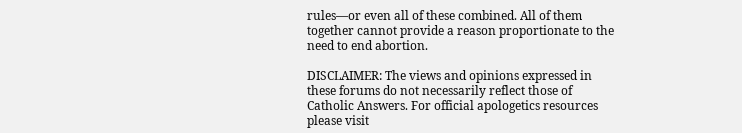rules—or even all of these combined. All of them together cannot provide a reason proportionate to the need to end abortion.

DISCLAIMER: The views and opinions expressed in these forums do not necessarily reflect those of Catholic Answers. For official apologetics resources please visit